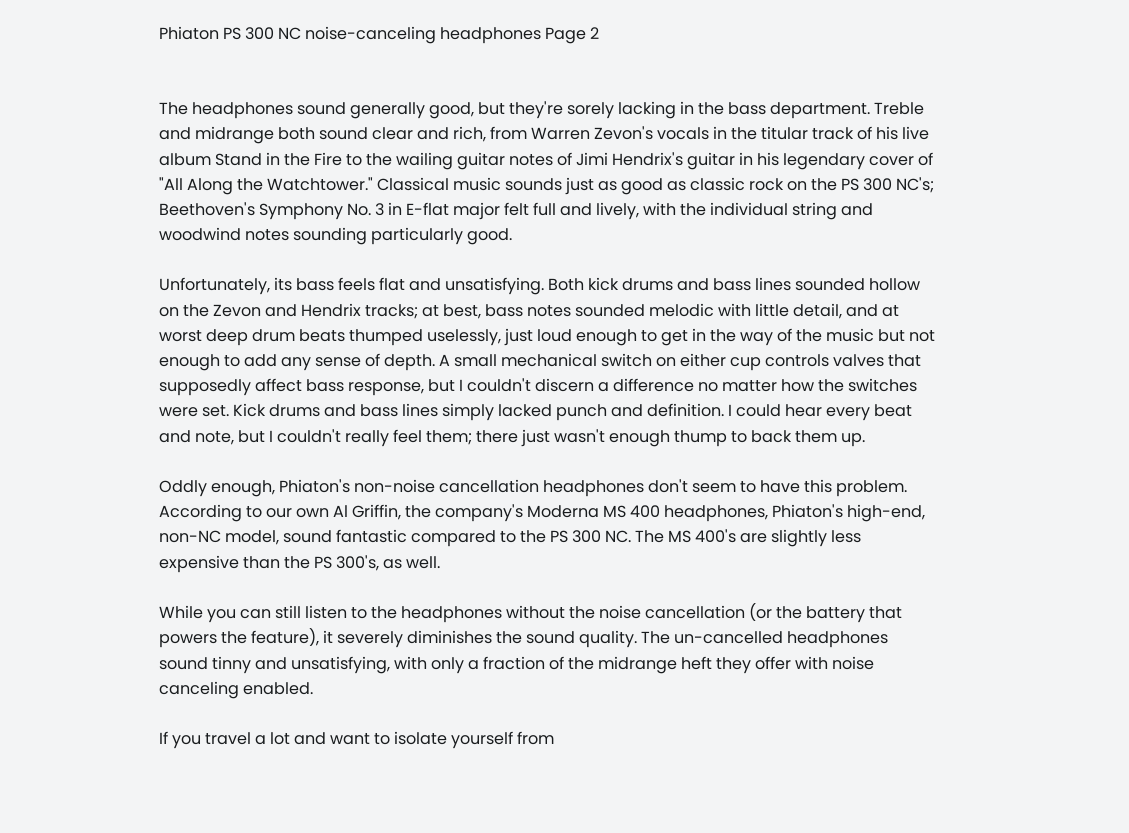Phiaton PS 300 NC noise-canceling headphones Page 2


The headphones sound generally good, but they're sorely lacking in the bass department. Treble and midrange both sound clear and rich, from Warren Zevon's vocals in the titular track of his live album Stand in the Fire to the wailing guitar notes of Jimi Hendrix's guitar in his legendary cover of "All Along the Watchtower." Classical music sounds just as good as classic rock on the PS 300 NC's; Beethoven's Symphony No. 3 in E-flat major felt full and lively, with the individual string and woodwind notes sounding particularly good.

Unfortunately, its bass feels flat and unsatisfying. Both kick drums and bass lines sounded hollow on the Zevon and Hendrix tracks; at best, bass notes sounded melodic with little detail, and at worst deep drum beats thumped uselessly, just loud enough to get in the way of the music but not enough to add any sense of depth. A small mechanical switch on either cup controls valves that supposedly affect bass response, but I couldn't discern a difference no matter how the switches were set. Kick drums and bass lines simply lacked punch and definition. I could hear every beat and note, but I couldn't really feel them; there just wasn't enough thump to back them up.

Oddly enough, Phiaton's non-noise cancellation headphones don't seem to have this problem. According to our own Al Griffin, the company's Moderna MS 400 headphones, Phiaton's high-end, non-NC model, sound fantastic compared to the PS 300 NC. The MS 400's are slightly less expensive than the PS 300's, as well.

While you can still listen to the headphones without the noise cancellation (or the battery that powers the feature), it severely diminishes the sound quality. The un-cancelled headphones sound tinny and unsatisfying, with only a fraction of the midrange heft they offer with noise canceling enabled.

If you travel a lot and want to isolate yourself from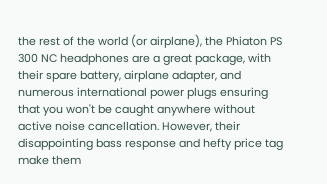the rest of the world (or airplane), the Phiaton PS 300 NC headphones are a great package, with their spare battery, airplane adapter, and numerous international power plugs ensuring that you won't be caught anywhere without active noise cancellation. However, their disappointing bass response and hefty price tag make them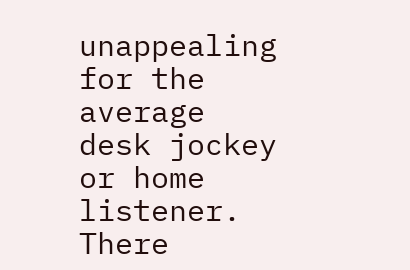unappealing for the average desk jockey or home listener. There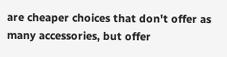are cheaper choices that don't offer as many accessories, but offer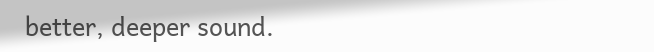better, deeper sound.